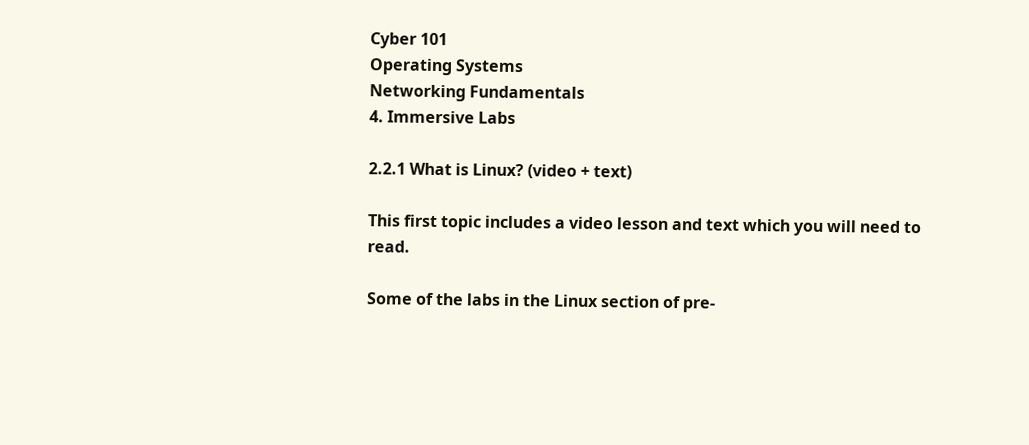Cyber 101
Operating Systems
Networking Fundamentals
4. Immersive Labs

2.2.1 What is Linux? (video + text)

This first topic includes a video lesson and text which you will need to read.

Some of the labs in the Linux section of pre-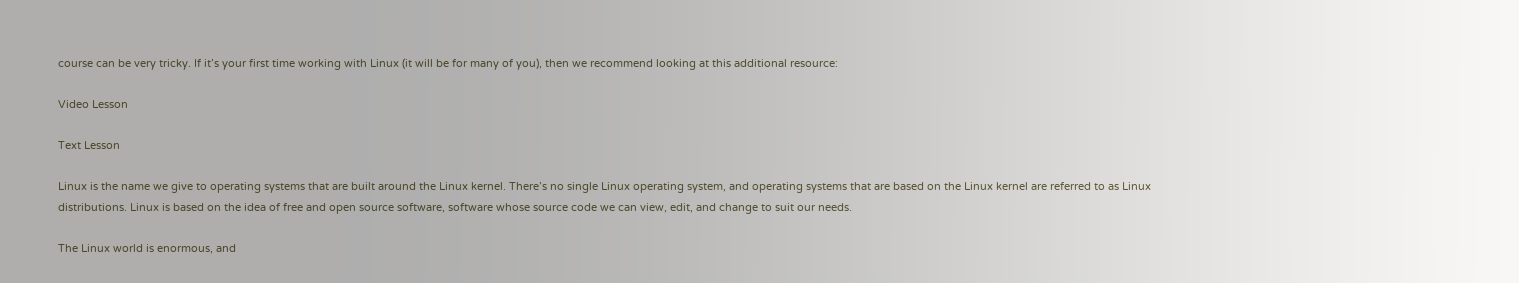course can be very tricky. If it’s your first time working with Linux (it will be for many of you), then we recommend looking at this additional resource:

Video Lesson

Text Lesson

Linux is the name we give to operating systems that are built around the Linux kernel. There’s no single Linux operating system, and operating systems that are based on the Linux kernel are referred to as Linux distributions. Linux is based on the idea of free and open source software, software whose source code we can view, edit, and change to suit our needs.

The Linux world is enormous, and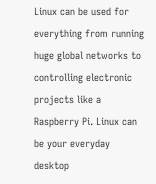Linux can be used for everything from running huge global networks to controlling electronic projects like a Raspberry Pi. Linux can be your everyday desktop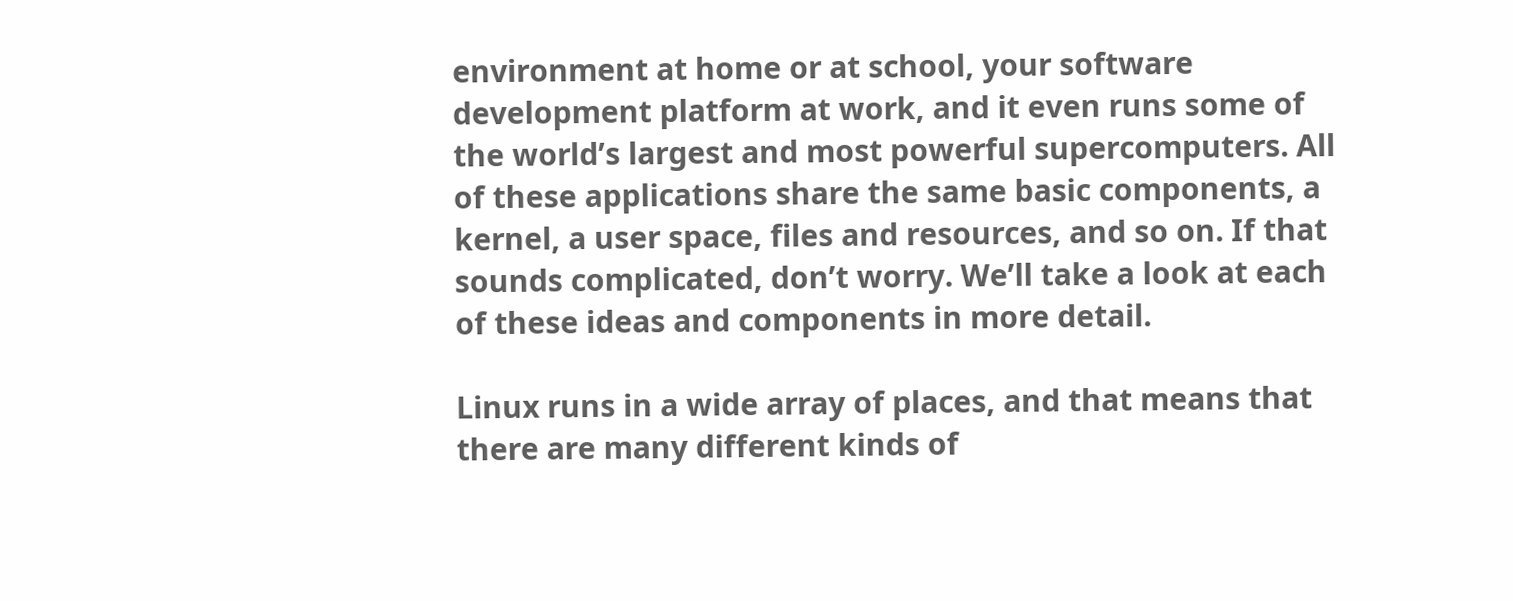environment at home or at school, your software development platform at work, and it even runs some of the world’s largest and most powerful supercomputers. All of these applications share the same basic components, a kernel, a user space, files and resources, and so on. If that sounds complicated, don’t worry. We’ll take a look at each of these ideas and components in more detail.

Linux runs in a wide array of places, and that means that there are many different kinds of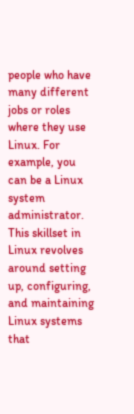people who have many different jobs or roles where they use Linux. For example, you can be a Linux system administrator. This skillset in Linux revolves around setting up, configuring, and maintaining Linux systems that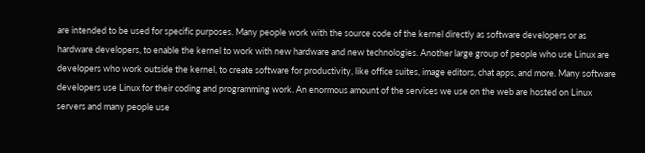are intended to be used for specific purposes. Many people work with the source code of the kernel directly as software developers or as hardware developers, to enable the kernel to work with new hardware and new technologies. Another large group of people who use Linux are developers who work outside the kernel, to create software for productivity, like office suites, image editors, chat apps, and more. Many software developers use Linux for their coding and programming work. An enormous amount of the services we use on the web are hosted on Linux servers and many people use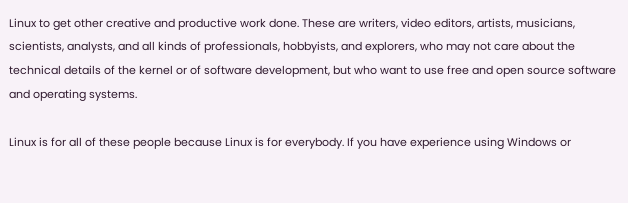Linux to get other creative and productive work done. These are writers, video editors, artists, musicians, scientists, analysts, and all kinds of professionals, hobbyists, and explorers, who may not care about the technical details of the kernel or of software development, but who want to use free and open source software and operating systems.

Linux is for all of these people because Linux is for everybody. If you have experience using Windows or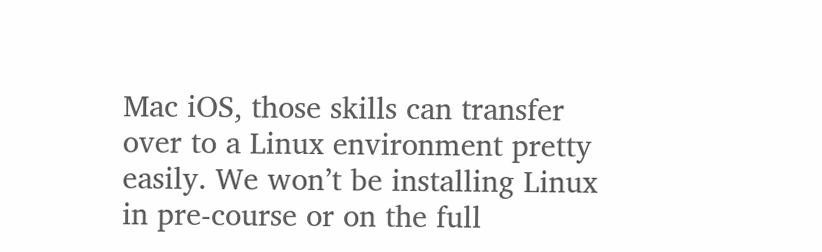Mac iOS, those skills can transfer over to a Linux environment pretty easily. We won’t be installing Linux in pre-course or on the full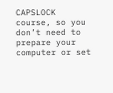CAPSLOCK course, so you don’t need to prepare your computer or set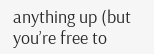anything up (but you’re free to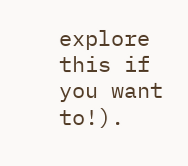explore this if you want to!).